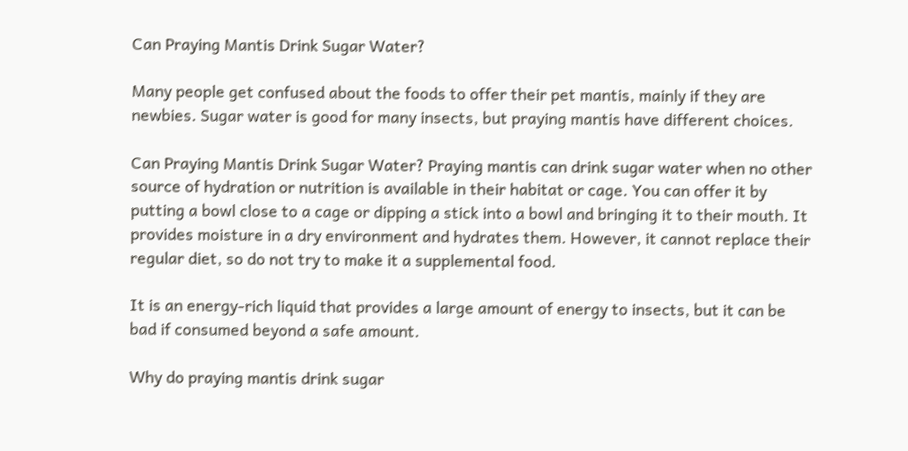Can Praying Mantis Drink Sugar Water?

Many people get confused about the foods to offer their pet mantis, mainly if they are newbies. Sugar water is good for many insects, but praying mantis have different choices.

Can Praying Mantis Drink Sugar Water? Praying mantis can drink sugar water when no other source of hydration or nutrition is available in their habitat or cage. You can offer it by putting a bowl close to a cage or dipping a stick into a bowl and bringing it to their mouth. It provides moisture in a dry environment and hydrates them. However, it cannot replace their regular diet, so do not try to make it a supplemental food.

It is an energy-rich liquid that provides a large amount of energy to insects, but it can be bad if consumed beyond a safe amount.

Why do praying mantis drink sugar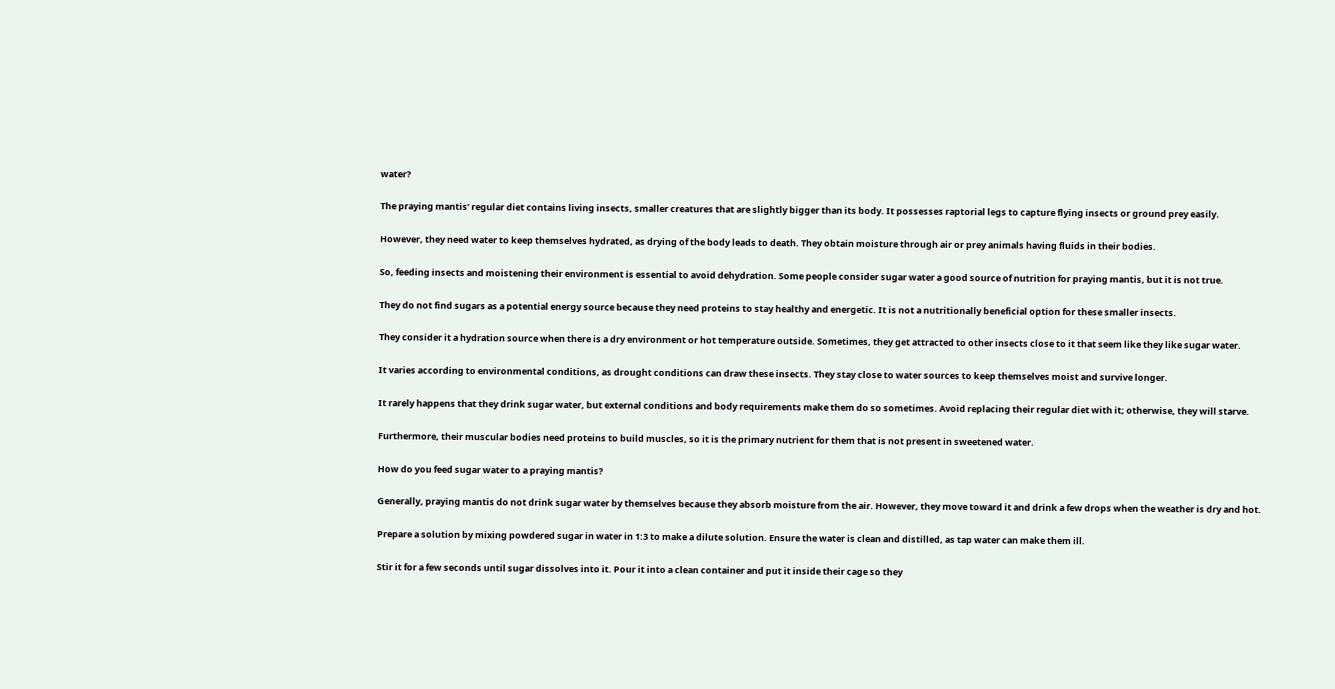water?

The praying mantis’ regular diet contains living insects, smaller creatures that are slightly bigger than its body. It possesses raptorial legs to capture flying insects or ground prey easily.

However, they need water to keep themselves hydrated, as drying of the body leads to death. They obtain moisture through air or prey animals having fluids in their bodies.

So, feeding insects and moistening their environment is essential to avoid dehydration. Some people consider sugar water a good source of nutrition for praying mantis, but it is not true.

They do not find sugars as a potential energy source because they need proteins to stay healthy and energetic. It is not a nutritionally beneficial option for these smaller insects.

They consider it a hydration source when there is a dry environment or hot temperature outside. Sometimes, they get attracted to other insects close to it that seem like they like sugar water.

It varies according to environmental conditions, as drought conditions can draw these insects. They stay close to water sources to keep themselves moist and survive longer.

It rarely happens that they drink sugar water, but external conditions and body requirements make them do so sometimes. Avoid replacing their regular diet with it; otherwise, they will starve.

Furthermore, their muscular bodies need proteins to build muscles, so it is the primary nutrient for them that is not present in sweetened water.

How do you feed sugar water to a praying mantis?

Generally, praying mantis do not drink sugar water by themselves because they absorb moisture from the air. However, they move toward it and drink a few drops when the weather is dry and hot.

Prepare a solution by mixing powdered sugar in water in 1:3 to make a dilute solution. Ensure the water is clean and distilled, as tap water can make them ill.

Stir it for a few seconds until sugar dissolves into it. Pour it into a clean container and put it inside their cage so they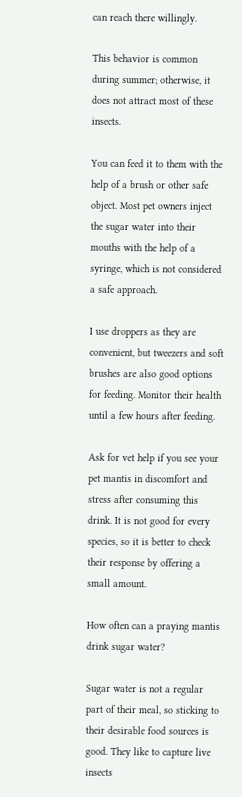can reach there willingly.

This behavior is common during summer; otherwise, it does not attract most of these insects.

You can feed it to them with the help of a brush or other safe object. Most pet owners inject the sugar water into their mouths with the help of a syringe, which is not considered a safe approach.

I use droppers as they are convenient, but tweezers and soft brushes are also good options for feeding. Monitor their health until a few hours after feeding.

Ask for vet help if you see your pet mantis in discomfort and stress after consuming this drink. It is not good for every species, so it is better to check their response by offering a small amount.

How often can a praying mantis drink sugar water?

Sugar water is not a regular part of their meal, so sticking to their desirable food sources is good. They like to capture live insects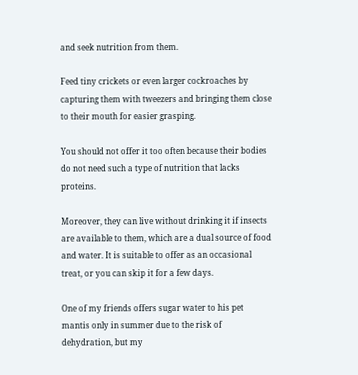and seek nutrition from them.

Feed tiny crickets or even larger cockroaches by capturing them with tweezers and bringing them close to their mouth for easier grasping.

You should not offer it too often because their bodies do not need such a type of nutrition that lacks proteins.

Moreover, they can live without drinking it if insects are available to them, which are a dual source of food and water. It is suitable to offer as an occasional treat, or you can skip it for a few days.

One of my friends offers sugar water to his pet mantis only in summer due to the risk of dehydration, but my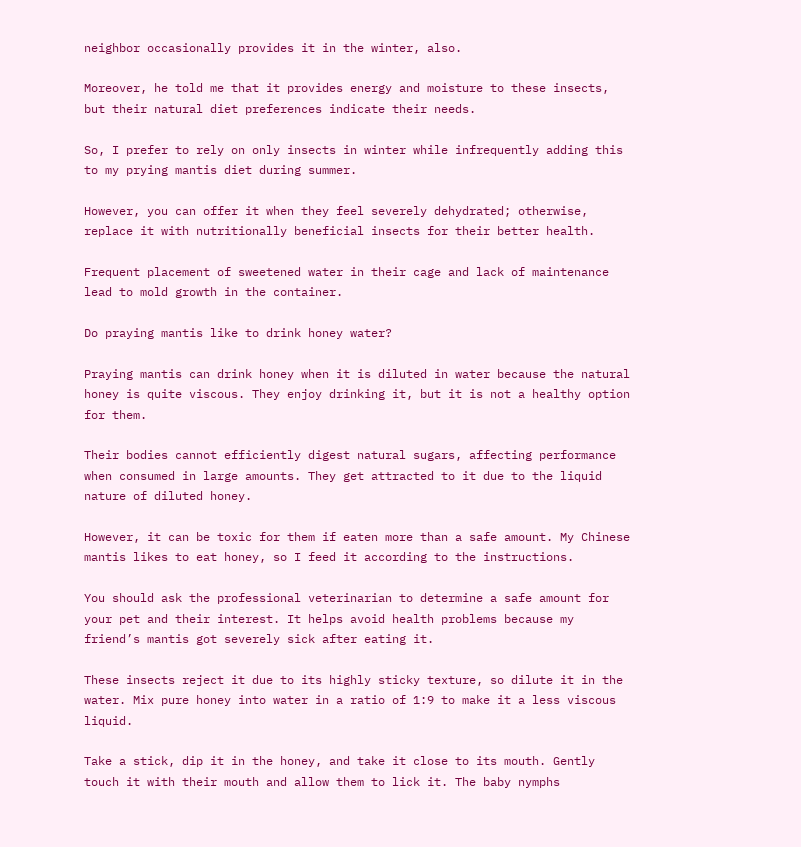neighbor occasionally provides it in the winter, also.

Moreover, he told me that it provides energy and moisture to these insects, but their natural diet preferences indicate their needs.

So, I prefer to rely on only insects in winter while infrequently adding this to my prying mantis diet during summer.

However, you can offer it when they feel severely dehydrated; otherwise, replace it with nutritionally beneficial insects for their better health.

Frequent placement of sweetened water in their cage and lack of maintenance lead to mold growth in the container.

Do praying mantis like to drink honey water?

Praying mantis can drink honey when it is diluted in water because the natural honey is quite viscous. They enjoy drinking it, but it is not a healthy option for them.

Their bodies cannot efficiently digest natural sugars, affecting performance when consumed in large amounts. They get attracted to it due to the liquid nature of diluted honey.

However, it can be toxic for them if eaten more than a safe amount. My Chinese mantis likes to eat honey, so I feed it according to the instructions.

You should ask the professional veterinarian to determine a safe amount for your pet and their interest. It helps avoid health problems because my friend’s mantis got severely sick after eating it.

These insects reject it due to its highly sticky texture, so dilute it in the water. Mix pure honey into water in a ratio of 1:9 to make it a less viscous liquid.

Take a stick, dip it in the honey, and take it close to its mouth. Gently touch it with their mouth and allow them to lick it. The baby nymphs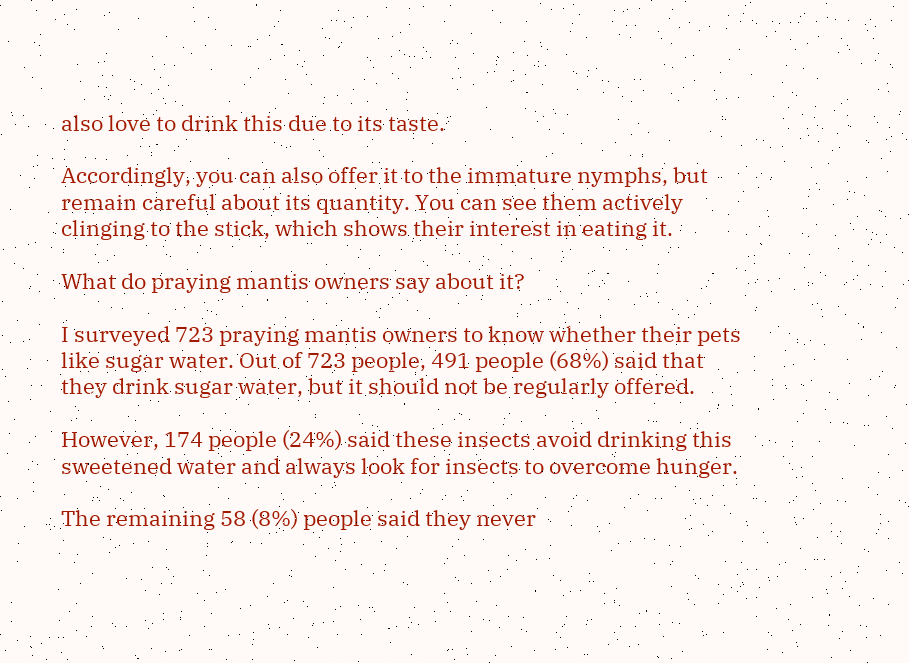also love to drink this due to its taste.

Accordingly, you can also offer it to the immature nymphs, but remain careful about its quantity. You can see them actively clinging to the stick, which shows their interest in eating it.

What do praying mantis owners say about it?

I surveyed 723 praying mantis owners to know whether their pets like sugar water. Out of 723 people, 491 people (68%) said that they drink sugar water, but it should not be regularly offered.

However, 174 people (24%) said these insects avoid drinking this sweetened water and always look for insects to overcome hunger.

The remaining 58 (8%) people said they never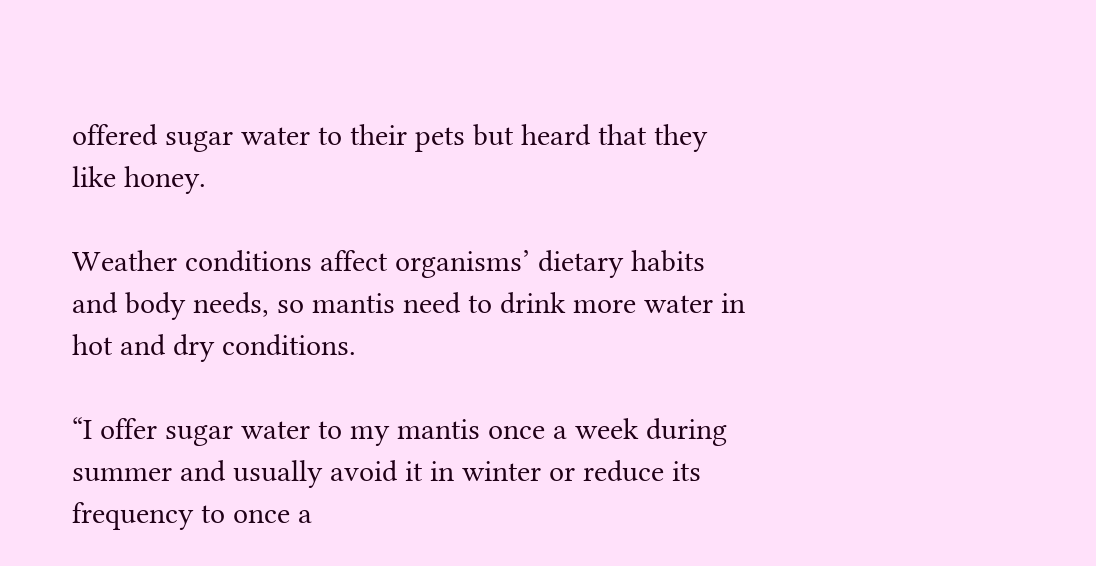offered sugar water to their pets but heard that they like honey.

Weather conditions affect organisms’ dietary habits and body needs, so mantis need to drink more water in hot and dry conditions.

“I offer sugar water to my mantis once a week during summer and usually avoid it in winter or reduce its frequency to once a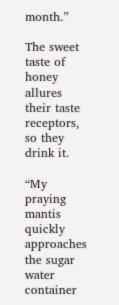month.”

The sweet taste of honey allures their taste receptors, so they drink it.

“My praying mantis quickly approaches the sugar water container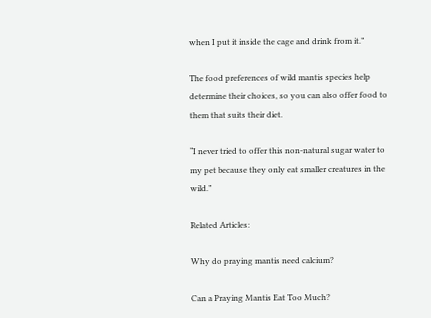when I put it inside the cage and drink from it.”

The food preferences of wild mantis species help determine their choices, so you can also offer food to them that suits their diet.

“I never tried to offer this non-natural sugar water to my pet because they only eat smaller creatures in the wild.”

Related Articles:

Why do praying mantis need calcium?

Can a Praying Mantis Eat Too Much?